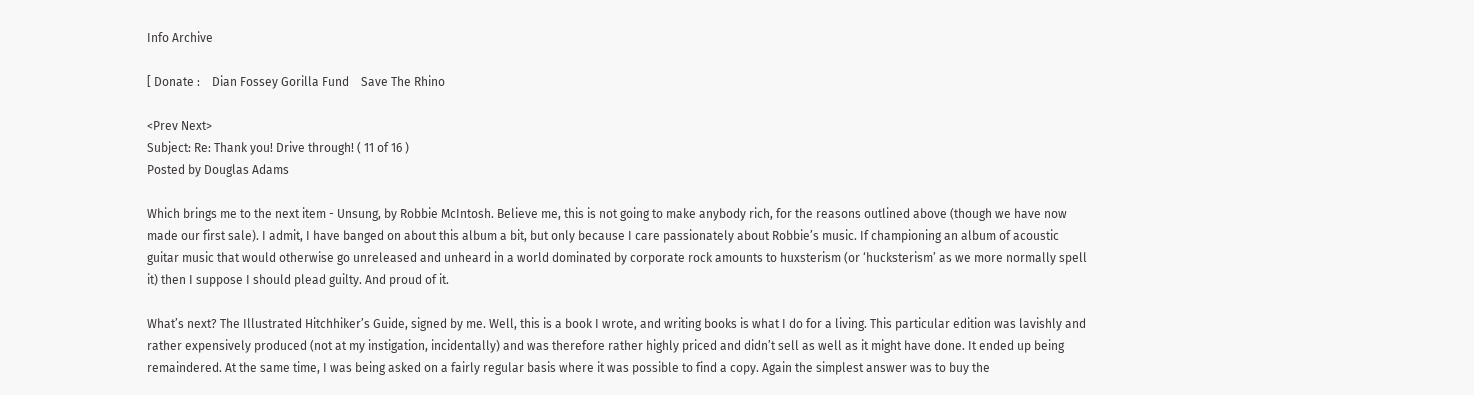Info Archive

[ Donate :    Dian Fossey Gorilla Fund    Save The Rhino

<Prev Next>
Subject: Re: Thank you! Drive through! ( 11 of 16 )
Posted by Douglas Adams

Which brings me to the next item - Unsung, by Robbie McIntosh. Believe me, this is not going to make anybody rich, for the reasons outlined above (though we have now made our first sale). I admit, I have banged on about this album a bit, but only because I care passionately about Robbie’s music. If championing an album of acoustic guitar music that would otherwise go unreleased and unheard in a world dominated by corporate rock amounts to huxsterism (or ‘hucksterism’ as we more normally spell it) then I suppose I should plead guilty. And proud of it.

What’s next? The Illustrated Hitchhiker’s Guide, signed by me. Well, this is a book I wrote, and writing books is what I do for a living. This particular edition was lavishly and rather expensively produced (not at my instigation, incidentally) and was therefore rather highly priced and didn’t sell as well as it might have done. It ended up being remaindered. At the same time, I was being asked on a fairly regular basis where it was possible to find a copy. Again the simplest answer was to buy the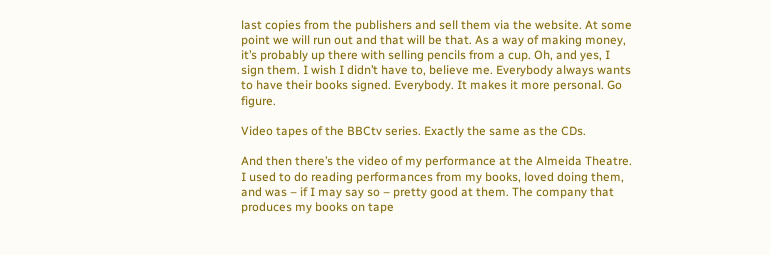last copies from the publishers and sell them via the website. At some point we will run out and that will be that. As a way of making money, it’s probably up there with selling pencils from a cup. Oh, and yes, I sign them. I wish I didn’t have to, believe me. Everybody always wants to have their books signed. Everybody. It makes it more personal. Go figure.

Video tapes of the BBCtv series. Exactly the same as the CDs.

And then there’s the video of my performance at the Almeida Theatre. I used to do reading performances from my books, loved doing them, and was – if I may say so – pretty good at them. The company that produces my books on tape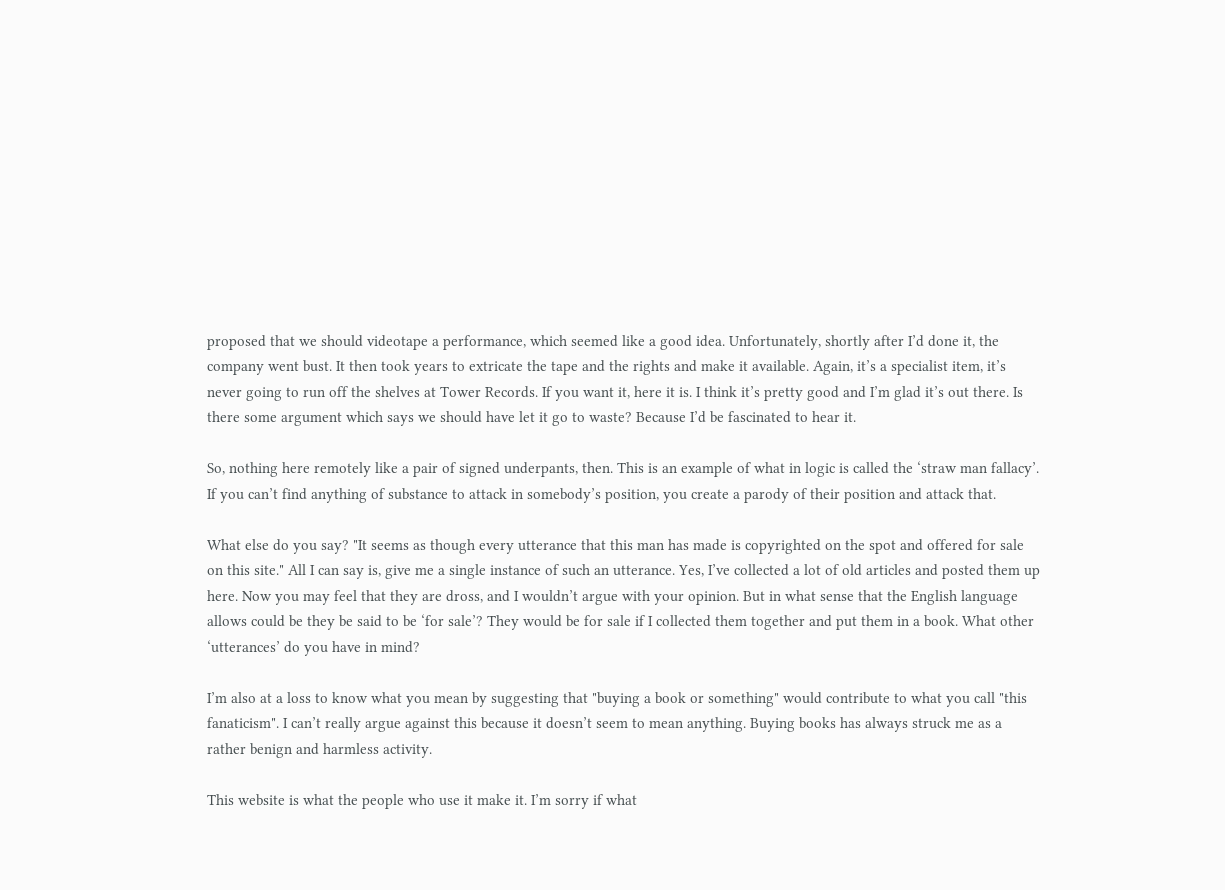proposed that we should videotape a performance, which seemed like a good idea. Unfortunately, shortly after I’d done it, the company went bust. It then took years to extricate the tape and the rights and make it available. Again, it’s a specialist item, it’s never going to run off the shelves at Tower Records. If you want it, here it is. I think it’s pretty good and I’m glad it’s out there. Is there some argument which says we should have let it go to waste? Because I’d be fascinated to hear it.

So, nothing here remotely like a pair of signed underpants, then. This is an example of what in logic is called the ‘straw man fallacy’. If you can’t find anything of substance to attack in somebody’s position, you create a parody of their position and attack that.

What else do you say? "It seems as though every utterance that this man has made is copyrighted on the spot and offered for sale on this site." All I can say is, give me a single instance of such an utterance. Yes, I’ve collected a lot of old articles and posted them up here. Now you may feel that they are dross, and I wouldn’t argue with your opinion. But in what sense that the English language allows could be they be said to be ‘for sale’? They would be for sale if I collected them together and put them in a book. What other ‘utterances’ do you have in mind?

I’m also at a loss to know what you mean by suggesting that "buying a book or something" would contribute to what you call "this fanaticism". I can’t really argue against this because it doesn’t seem to mean anything. Buying books has always struck me as a rather benign and harmless activity.

This website is what the people who use it make it. I’m sorry if what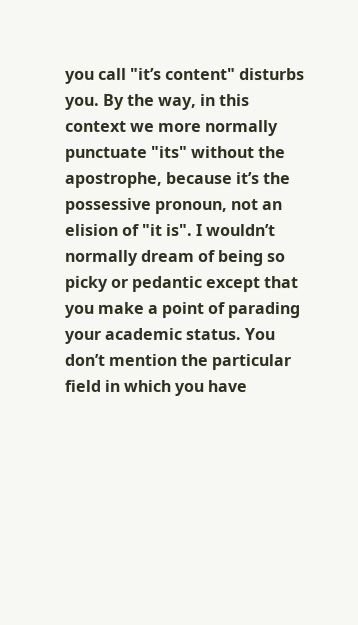you call "it’s content" disturbs you. By the way, in this context we more normally punctuate "its" without the apostrophe, because it’s the possessive pronoun, not an elision of "it is". I wouldn’t normally dream of being so picky or pedantic except that you make a point of parading your academic status. You don’t mention the particular field in which you have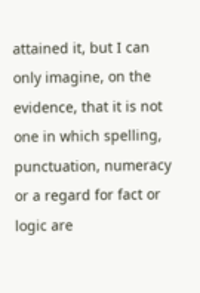attained it, but I can only imagine, on the evidence, that it is not one in which spelling, punctuation, numeracy or a regard for fact or logic are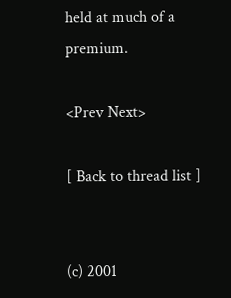held at much of a premium.

<Prev Next>

[ Back to thread list ]


(c) 2001